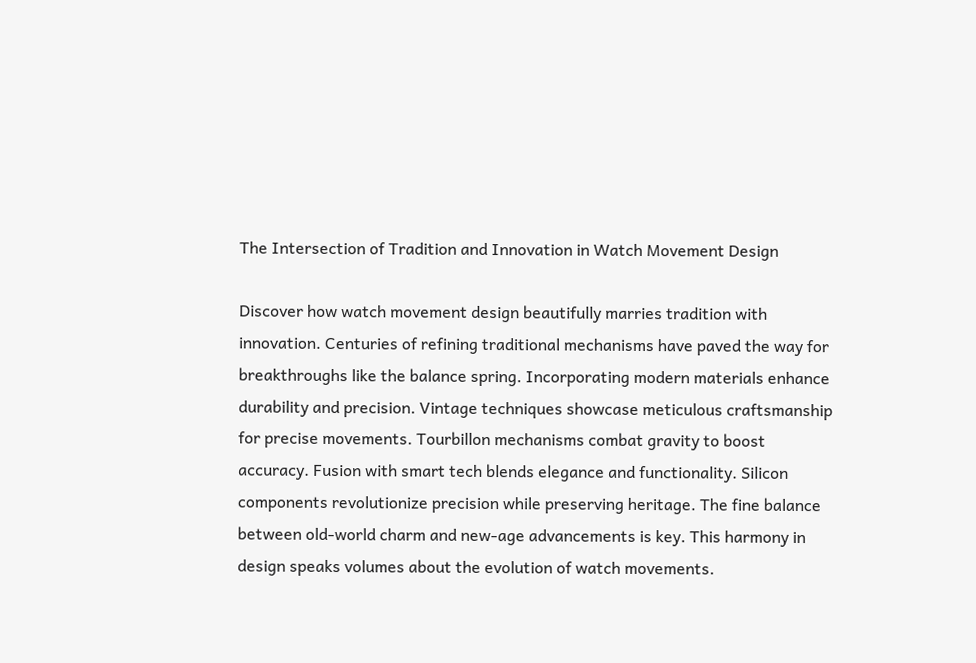The Intersection of Tradition and Innovation in Watch Movement Design

Discover how watch movement design beautifully marries tradition with innovation. Centuries of refining traditional mechanisms have paved the way for breakthroughs like the balance spring. Incorporating modern materials enhance durability and precision. Vintage techniques showcase meticulous craftsmanship for precise movements. Tourbillon mechanisms combat gravity to boost accuracy. Fusion with smart tech blends elegance and functionality. Silicon components revolutionize precision while preserving heritage. The fine balance between old-world charm and new-age advancements is key. This harmony in design speaks volumes about the evolution of watch movements.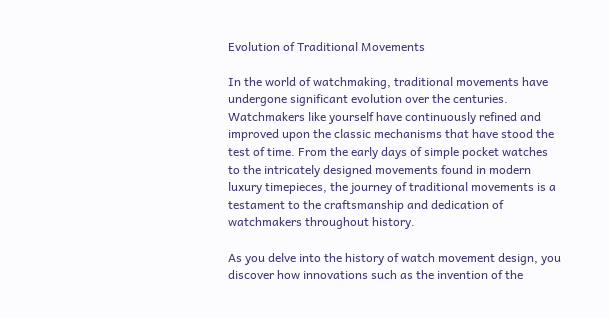Evolution of Traditional Movements

In the world of watchmaking, traditional movements have undergone significant evolution over the centuries. Watchmakers like yourself have continuously refined and improved upon the classic mechanisms that have stood the test of time. From the early days of simple pocket watches to the intricately designed movements found in modern luxury timepieces, the journey of traditional movements is a testament to the craftsmanship and dedication of watchmakers throughout history.

As you delve into the history of watch movement design, you discover how innovations such as the invention of the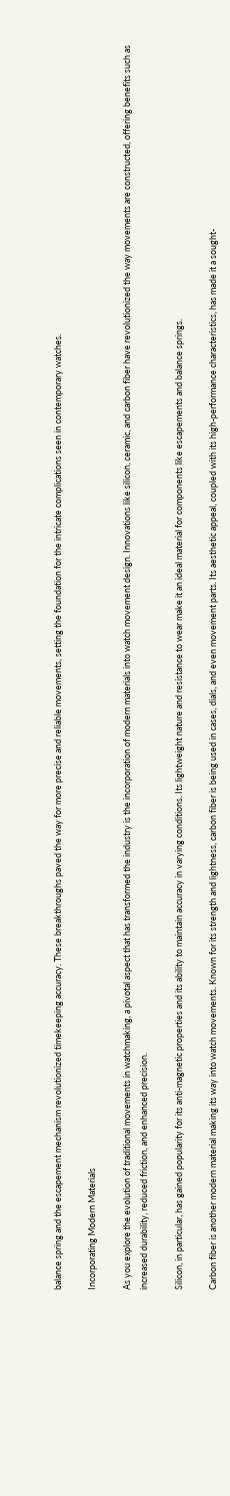balance spring and the escapement mechanism revolutionized timekeeping accuracy. These breakthroughs paved the way for more precise and reliable movements, setting the foundation for the intricate complications seen in contemporary watches.

Incorporating Modern Materials

As you explore the evolution of traditional movements in watchmaking, a pivotal aspect that has transformed the industry is the incorporation of modern materials into watch movement design. Innovations like silicon, ceramic, and carbon fiber have revolutionized the way movements are constructed, offering benefits such as increased durability, reduced friction, and enhanced precision.

Silicon, in particular, has gained popularity for its anti-magnetic properties and its ability to maintain accuracy in varying conditions. Its lightweight nature and resistance to wear make it an ideal material for components like escapements and balance springs.

Carbon fiber is another modern material making its way into watch movements. Known for its strength and lightness, carbon fiber is being used in cases, dials, and even movement parts. Its aesthetic appeal, coupled with its high-performance characteristics, has made it a sought-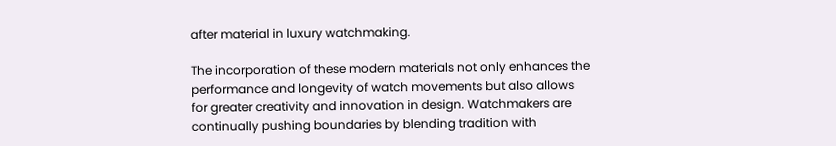after material in luxury watchmaking.

The incorporation of these modern materials not only enhances the performance and longevity of watch movements but also allows for greater creativity and innovation in design. Watchmakers are continually pushing boundaries by blending tradition with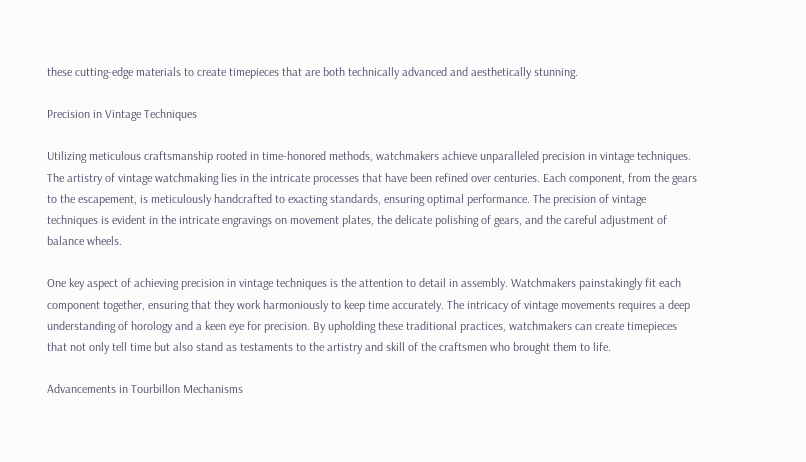these cutting-edge materials to create timepieces that are both technically advanced and aesthetically stunning.

Precision in Vintage Techniques

Utilizing meticulous craftsmanship rooted in time-honored methods, watchmakers achieve unparalleled precision in vintage techniques. The artistry of vintage watchmaking lies in the intricate processes that have been refined over centuries. Each component, from the gears to the escapement, is meticulously handcrafted to exacting standards, ensuring optimal performance. The precision of vintage techniques is evident in the intricate engravings on movement plates, the delicate polishing of gears, and the careful adjustment of balance wheels.

One key aspect of achieving precision in vintage techniques is the attention to detail in assembly. Watchmakers painstakingly fit each component together, ensuring that they work harmoniously to keep time accurately. The intricacy of vintage movements requires a deep understanding of horology and a keen eye for precision. By upholding these traditional practices, watchmakers can create timepieces that not only tell time but also stand as testaments to the artistry and skill of the craftsmen who brought them to life.

Advancements in Tourbillon Mechanisms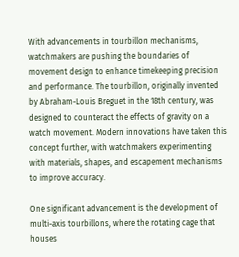With advancements in tourbillon mechanisms, watchmakers are pushing the boundaries of movement design to enhance timekeeping precision and performance. The tourbillon, originally invented by Abraham-Louis Breguet in the 18th century, was designed to counteract the effects of gravity on a watch movement. Modern innovations have taken this concept further, with watchmakers experimenting with materials, shapes, and escapement mechanisms to improve accuracy.

One significant advancement is the development of multi-axis tourbillons, where the rotating cage that houses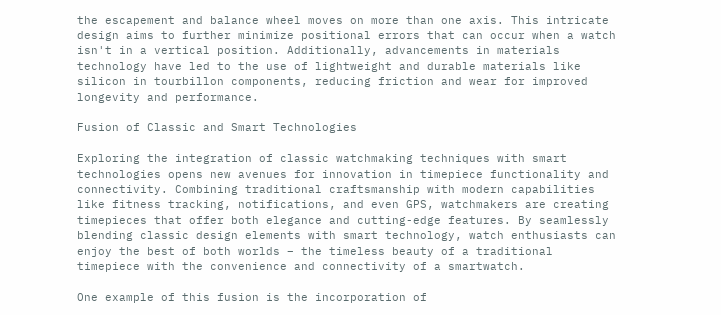the escapement and balance wheel moves on more than one axis. This intricate design aims to further minimize positional errors that can occur when a watch isn't in a vertical position. Additionally, advancements in materials technology have led to the use of lightweight and durable materials like silicon in tourbillon components, reducing friction and wear for improved longevity and performance.

Fusion of Classic and Smart Technologies

Exploring the integration of classic watchmaking techniques with smart technologies opens new avenues for innovation in timepiece functionality and connectivity. Combining traditional craftsmanship with modern capabilities like fitness tracking, notifications, and even GPS, watchmakers are creating timepieces that offer both elegance and cutting-edge features. By seamlessly blending classic design elements with smart technology, watch enthusiasts can enjoy the best of both worlds – the timeless beauty of a traditional timepiece with the convenience and connectivity of a smartwatch.

One example of this fusion is the incorporation of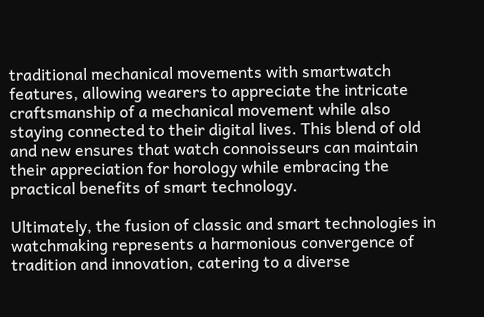traditional mechanical movements with smartwatch features, allowing wearers to appreciate the intricate craftsmanship of a mechanical movement while also staying connected to their digital lives. This blend of old and new ensures that watch connoisseurs can maintain their appreciation for horology while embracing the practical benefits of smart technology.

Ultimately, the fusion of classic and smart technologies in watchmaking represents a harmonious convergence of tradition and innovation, catering to a diverse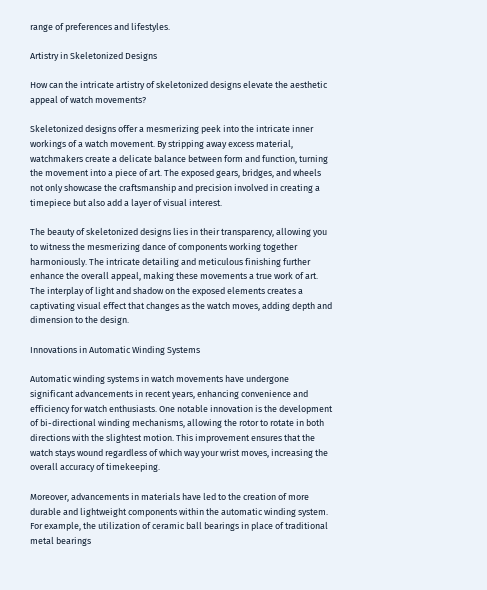range of preferences and lifestyles.

Artistry in Skeletonized Designs

How can the intricate artistry of skeletonized designs elevate the aesthetic appeal of watch movements?

Skeletonized designs offer a mesmerizing peek into the intricate inner workings of a watch movement. By stripping away excess material, watchmakers create a delicate balance between form and function, turning the movement into a piece of art. The exposed gears, bridges, and wheels not only showcase the craftsmanship and precision involved in creating a timepiece but also add a layer of visual interest.

The beauty of skeletonized designs lies in their transparency, allowing you to witness the mesmerizing dance of components working together harmoniously. The intricate detailing and meticulous finishing further enhance the overall appeal, making these movements a true work of art. The interplay of light and shadow on the exposed elements creates a captivating visual effect that changes as the watch moves, adding depth and dimension to the design.

Innovations in Automatic Winding Systems

Automatic winding systems in watch movements have undergone significant advancements in recent years, enhancing convenience and efficiency for watch enthusiasts. One notable innovation is the development of bi-directional winding mechanisms, allowing the rotor to rotate in both directions with the slightest motion. This improvement ensures that the watch stays wound regardless of which way your wrist moves, increasing the overall accuracy of timekeeping.

Moreover, advancements in materials have led to the creation of more durable and lightweight components within the automatic winding system. For example, the utilization of ceramic ball bearings in place of traditional metal bearings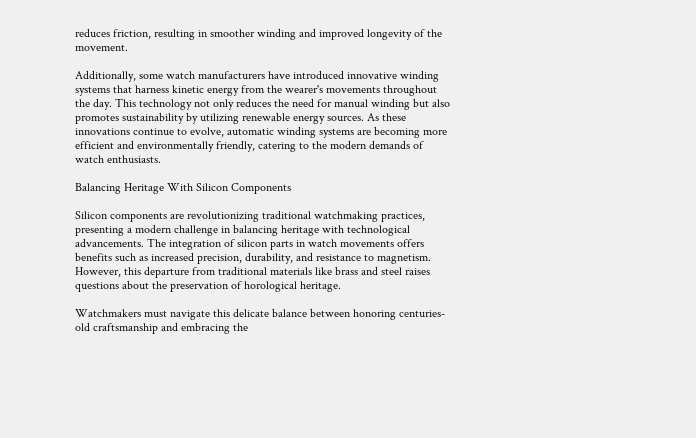reduces friction, resulting in smoother winding and improved longevity of the movement.

Additionally, some watch manufacturers have introduced innovative winding systems that harness kinetic energy from the wearer's movements throughout the day. This technology not only reduces the need for manual winding but also promotes sustainability by utilizing renewable energy sources. As these innovations continue to evolve, automatic winding systems are becoming more efficient and environmentally friendly, catering to the modern demands of watch enthusiasts.

Balancing Heritage With Silicon Components

Silicon components are revolutionizing traditional watchmaking practices, presenting a modern challenge in balancing heritage with technological advancements. The integration of silicon parts in watch movements offers benefits such as increased precision, durability, and resistance to magnetism. However, this departure from traditional materials like brass and steel raises questions about the preservation of horological heritage.

Watchmakers must navigate this delicate balance between honoring centuries-old craftsmanship and embracing the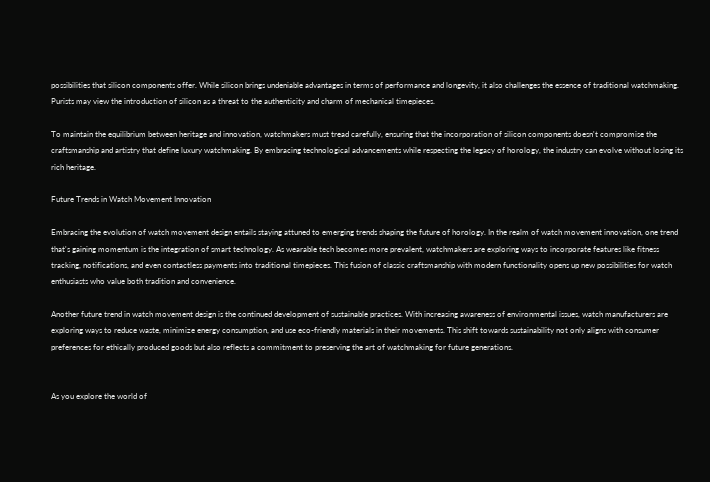possibilities that silicon components offer. While silicon brings undeniable advantages in terms of performance and longevity, it also challenges the essence of traditional watchmaking. Purists may view the introduction of silicon as a threat to the authenticity and charm of mechanical timepieces.

To maintain the equilibrium between heritage and innovation, watchmakers must tread carefully, ensuring that the incorporation of silicon components doesn't compromise the craftsmanship and artistry that define luxury watchmaking. By embracing technological advancements while respecting the legacy of horology, the industry can evolve without losing its rich heritage.

Future Trends in Watch Movement Innovation

Embracing the evolution of watch movement design entails staying attuned to emerging trends shaping the future of horology. In the realm of watch movement innovation, one trend that's gaining momentum is the integration of smart technology. As wearable tech becomes more prevalent, watchmakers are exploring ways to incorporate features like fitness tracking, notifications, and even contactless payments into traditional timepieces. This fusion of classic craftsmanship with modern functionality opens up new possibilities for watch enthusiasts who value both tradition and convenience.

Another future trend in watch movement design is the continued development of sustainable practices. With increasing awareness of environmental issues, watch manufacturers are exploring ways to reduce waste, minimize energy consumption, and use eco-friendly materials in their movements. This shift towards sustainability not only aligns with consumer preferences for ethically produced goods but also reflects a commitment to preserving the art of watchmaking for future generations.


As you explore the world of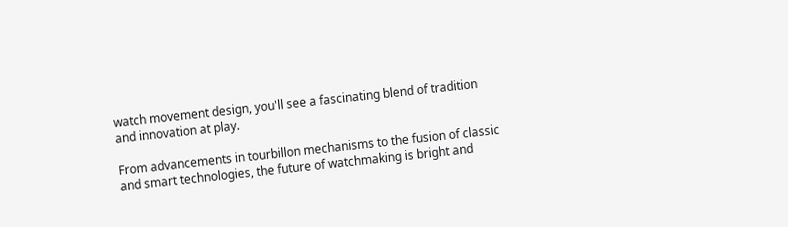watch movement design, you'll see a fascinating blend of tradition and innovation at play.

From advancements in tourbillon mechanisms to the fusion of classic and smart technologies, the future of watchmaking is bright and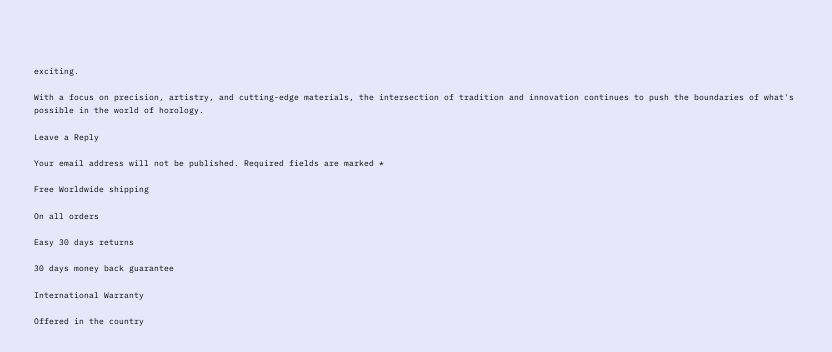exciting.

With a focus on precision, artistry, and cutting-edge materials, the intersection of tradition and innovation continues to push the boundaries of what's possible in the world of horology.

Leave a Reply

Your email address will not be published. Required fields are marked *

Free Worldwide shipping

On all orders

Easy 30 days returns

30 days money back guarantee

International Warranty

Offered in the country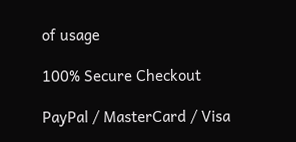of usage

100% Secure Checkout

PayPal / MasterCard / Visa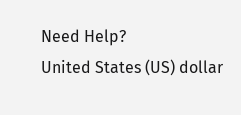Need Help?
United States (US) dollar